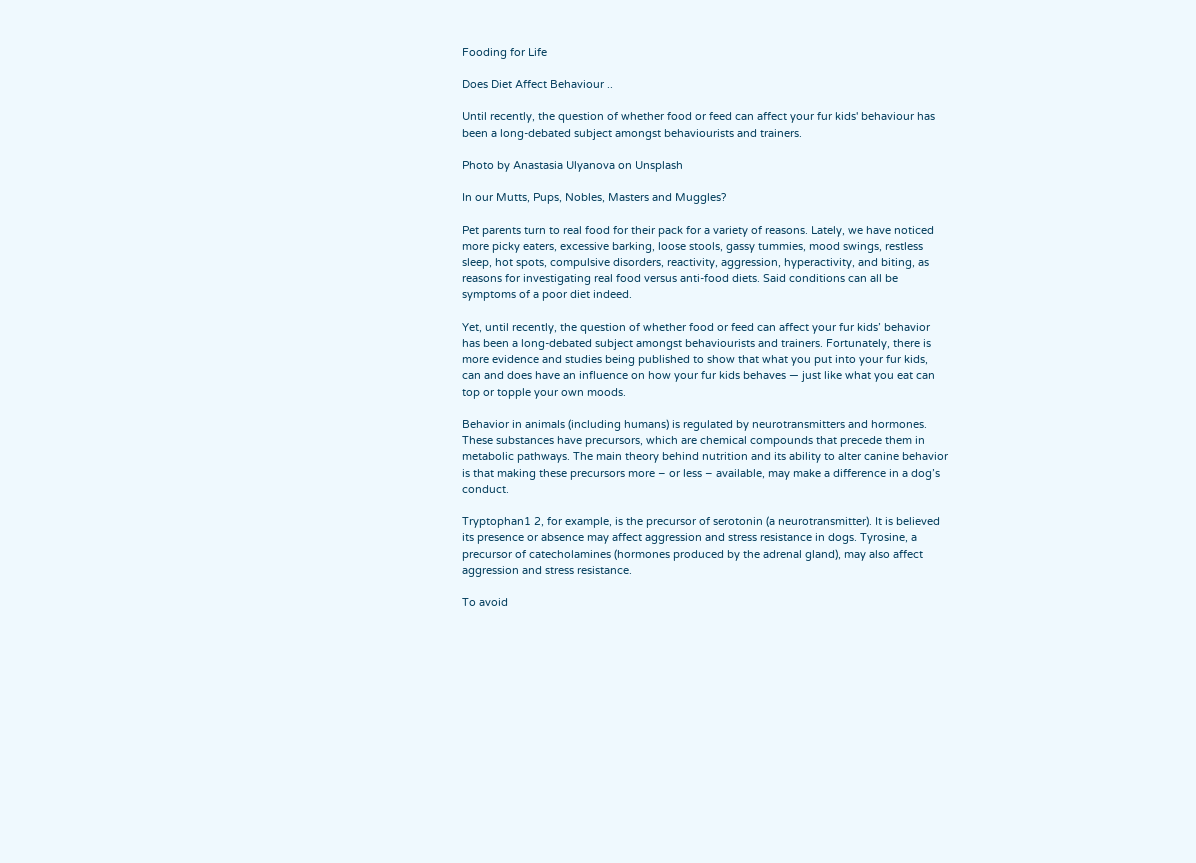Fooding for Life

Does Diet Affect Behaviour ..

Until recently, the question of whether food or feed can affect your fur kids' behaviour has been a long-debated subject amongst behaviourists and trainers.

Photo by Anastasia Ulyanova on Unsplash

In our Mutts, Pups, Nobles, Masters and Muggles?

Pet parents turn to real food for their pack for a variety of reasons. Lately, we have noticed more picky eaters, excessive barking, loose stools, gassy tummies, mood swings, restless sleep, hot spots, compulsive disorders, reactivity, aggression, hyperactivity, and biting, as reasons for investigating real food versus anti-food diets. Said conditions can all be symptoms of a poor diet indeed.

Yet, until recently, the question of whether food or feed can affect your fur kids’ behavior has been a long-debated subject amongst behaviourists and trainers. Fortunately, there is more evidence and studies being published to show that what you put into your fur kids, can and does have an influence on how your fur kids behaves — just like what you eat can top or topple your own moods.

Behavior in animals (including humans) is regulated by neurotransmitters and hormones. These substances have precursors, which are chemical compounds that precede them in metabolic pathways. The main theory behind nutrition and its ability to alter canine behavior is that making these precursors more – or less – available, may make a difference in a dog’s conduct.

Tryptophan1 2, for example, is the precursor of serotonin (a neurotransmitter). It is believed its presence or absence may affect aggression and stress resistance in dogs. Tyrosine, a precursor of catecholamines (hormones produced by the adrenal gland), may also affect aggression and stress resistance.

To avoid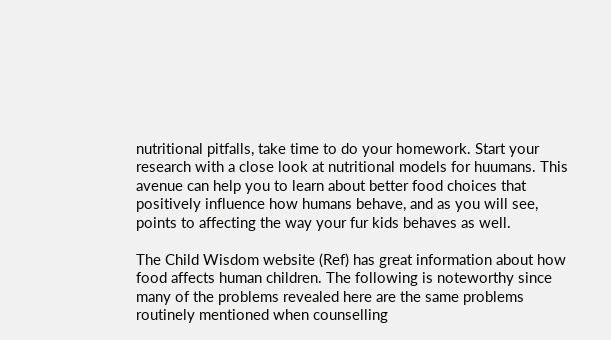nutritional pitfalls, take time to do your homework. Start your research with a close look at nutritional models for huumans. This avenue can help you to learn about better food choices that positively influence how humans behave, and as you will see, points to affecting the way your fur kids behaves as well.

The Child Wisdom website (Ref) has great information about how food affects human children. The following is noteworthy since many of the problems revealed here are the same problems routinely mentioned when counselling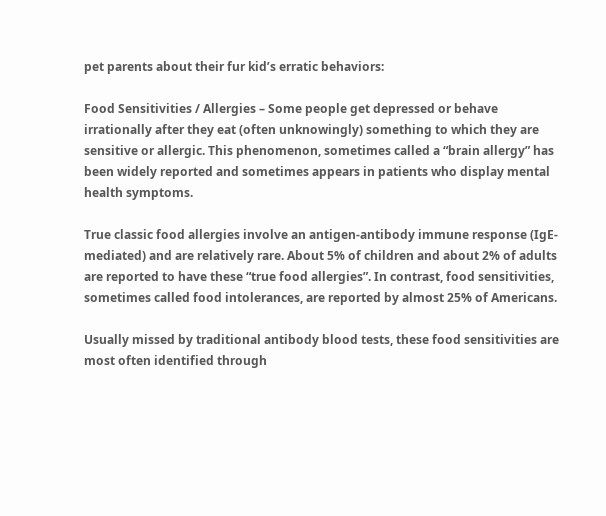pet parents about their fur kid’s erratic behaviors:

Food Sensitivities / Allergies – Some people get depressed or behave irrationally after they eat (often unknowingly) something to which they are sensitive or allergic. This phenomenon, sometimes called a “brain allergy” has been widely reported and sometimes appears in patients who display mental health symptoms.

True classic food allergies involve an antigen-antibody immune response (IgE-mediated) and are relatively rare. About 5% of children and about 2% of adults are reported to have these “true food allergies”. In contrast, food sensitivities, sometimes called food intolerances, are reported by almost 25% of Americans.

Usually missed by traditional antibody blood tests, these food sensitivities are most often identified through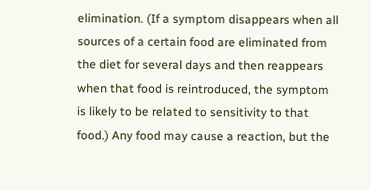elimination. (If a symptom disappears when all sources of a certain food are eliminated from the diet for several days and then reappears when that food is reintroduced, the symptom is likely to be related to sensitivity to that food.) Any food may cause a reaction, but the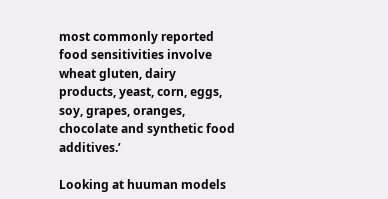most commonly reported food sensitivities involve wheat gluten, dairy products, yeast, corn, eggs, soy, grapes, oranges, chocolate and synthetic food additives.’

Looking at huuman models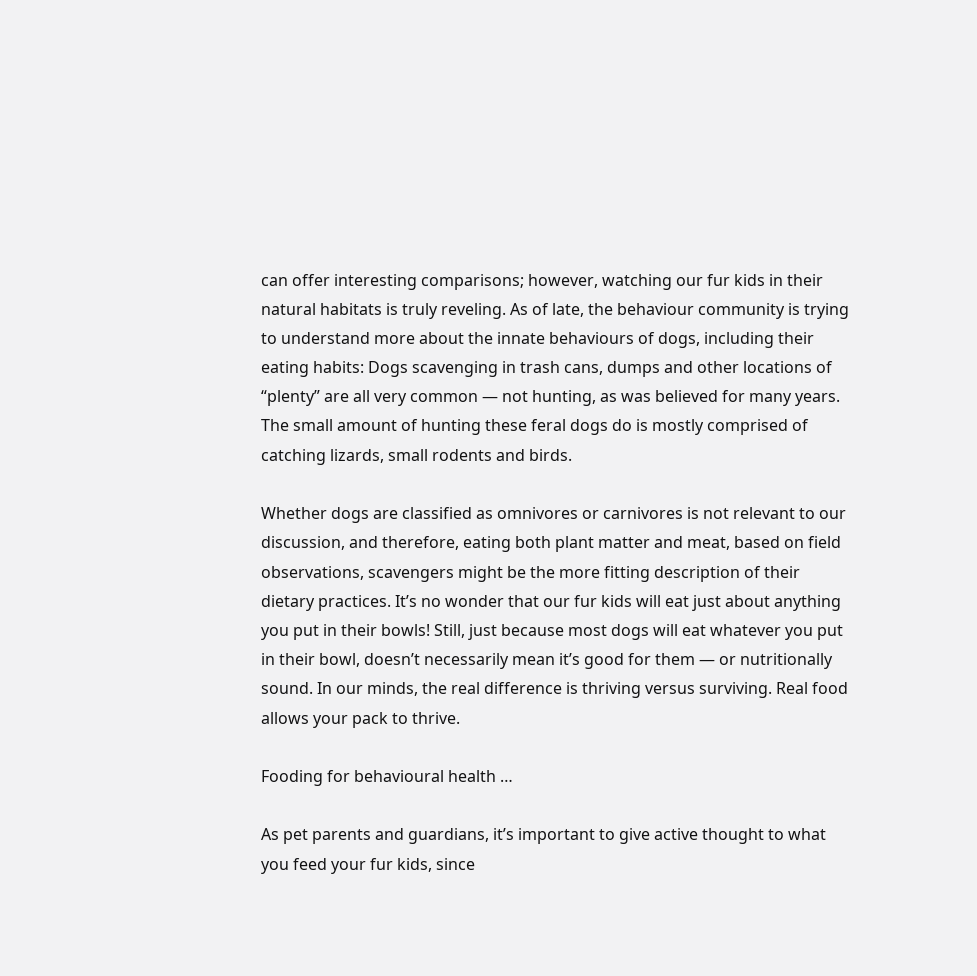can offer interesting comparisons; however, watching our fur kids in their natural habitats is truly reveling. As of late, the behaviour community is trying to understand more about the innate behaviours of dogs, including their eating habits: Dogs scavenging in trash cans, dumps and other locations of “plenty” are all very common — not hunting, as was believed for many years. The small amount of hunting these feral dogs do is mostly comprised of catching lizards, small rodents and birds.

Whether dogs are classified as omnivores or carnivores is not relevant to our discussion, and therefore, eating both plant matter and meat, based on field observations, scavengers might be the more fitting description of their dietary practices. It’s no wonder that our fur kids will eat just about anything you put in their bowls! Still, just because most dogs will eat whatever you put in their bowl, doesn’t necessarily mean it’s good for them — or nutritionally sound. In our minds, the real difference is thriving versus surviving. Real food allows your pack to thrive.

Fooding for behavioural health …

As pet parents and guardians, it’s important to give active thought to what you feed your fur kids, since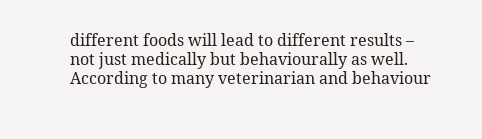different foods will lead to different results – not just medically but behaviourally as well. According to many veterinarian and behaviour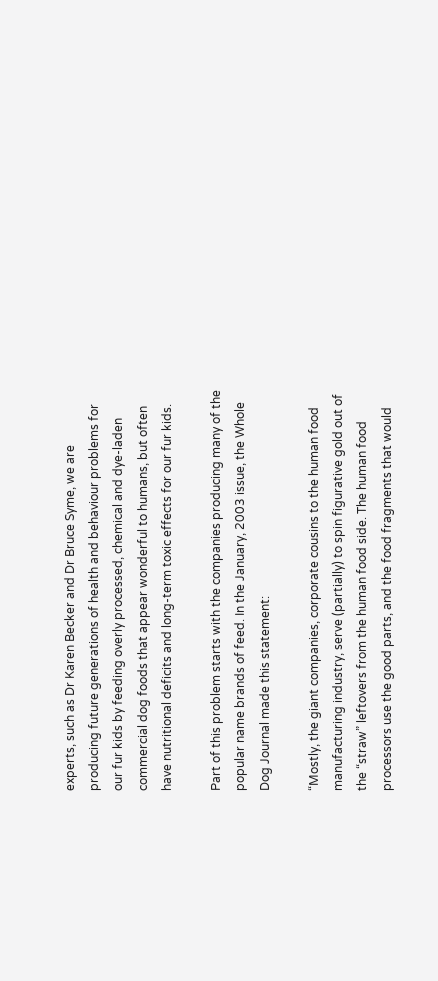experts, such as Dr Karen Becker and Dr Bruce Syme, we are producing future generations of health and behaviour problems for our fur kids by feeding overly processed, chemical and dye-laden commercial dog foods that appear wonderful to humans, but often have nutritional deficits and long-term toxic effects for our fur kids.

Part of this problem starts with the companies producing many of the popular name brands of feed. In the January, 2003 issue, the Whole Dog Journal made this statement:

“Mostly, the giant companies, corporate cousins to the human food manufacturing industry, serve (partially) to spin figurative gold out of the “straw” leftovers from the human food side. The human food processors use the good parts, and the food fragments that would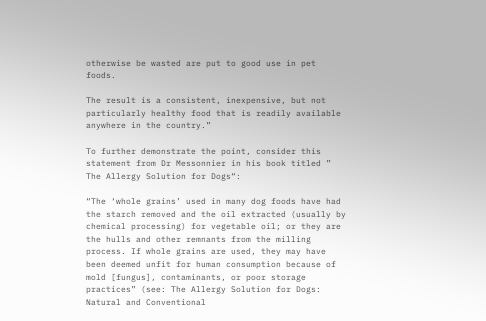otherwise be wasted are put to good use in pet foods.

The result is a consistent, inexpensive, but not particularly healthy food that is readily available anywhere in the country.”

To further demonstrate the point, consider this statement from Dr Messonnier in his book titled ” The Allergy Solution for Dogs“:

“The ‘whole grains’ used in many dog foods have had the starch removed and the oil extracted (usually by chemical processing) for vegetable oil; or they are the hulls and other remnants from the milling process. If whole grains are used, they may have been deemed unfit for human consumption because of mold [fungus], contaminants, or poor storage practices” (see: The Allergy Solution for Dogs: Natural and Conventional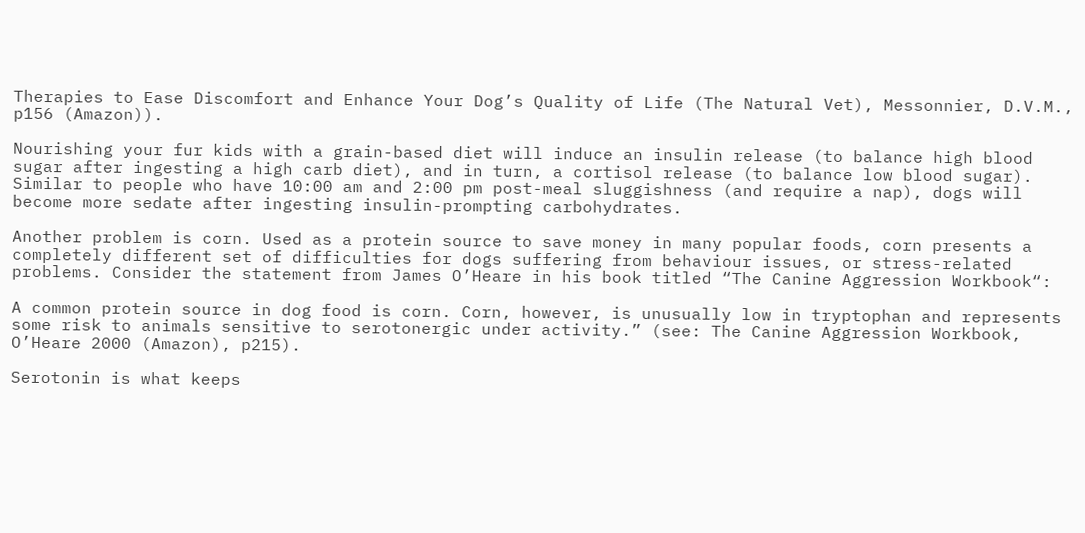Therapies to Ease Discomfort and Enhance Your Dog’s Quality of Life (The Natural Vet), Messonnier, D.V.M., p156 (Amazon)).

Nourishing your fur kids with a grain-based diet will induce an insulin release (to balance high blood sugar after ingesting a high carb diet), and in turn, a cortisol release (to balance low blood sugar). Similar to people who have 10:00 am and 2:00 pm post-meal sluggishness (and require a nap), dogs will become more sedate after ingesting insulin-prompting carbohydrates.

Another problem is corn. Used as a protein source to save money in many popular foods, corn presents a completely different set of difficulties for dogs suffering from behaviour issues, or stress-related problems. Consider the statement from James O’Heare in his book titled “The Canine Aggression Workbook“:

A common protein source in dog food is corn. Corn, however, is unusually low in tryptophan and represents some risk to animals sensitive to serotonergic under activity.” (see: The Canine Aggression Workbook, O’Heare 2000 (Amazon), p215).

Serotonin is what keeps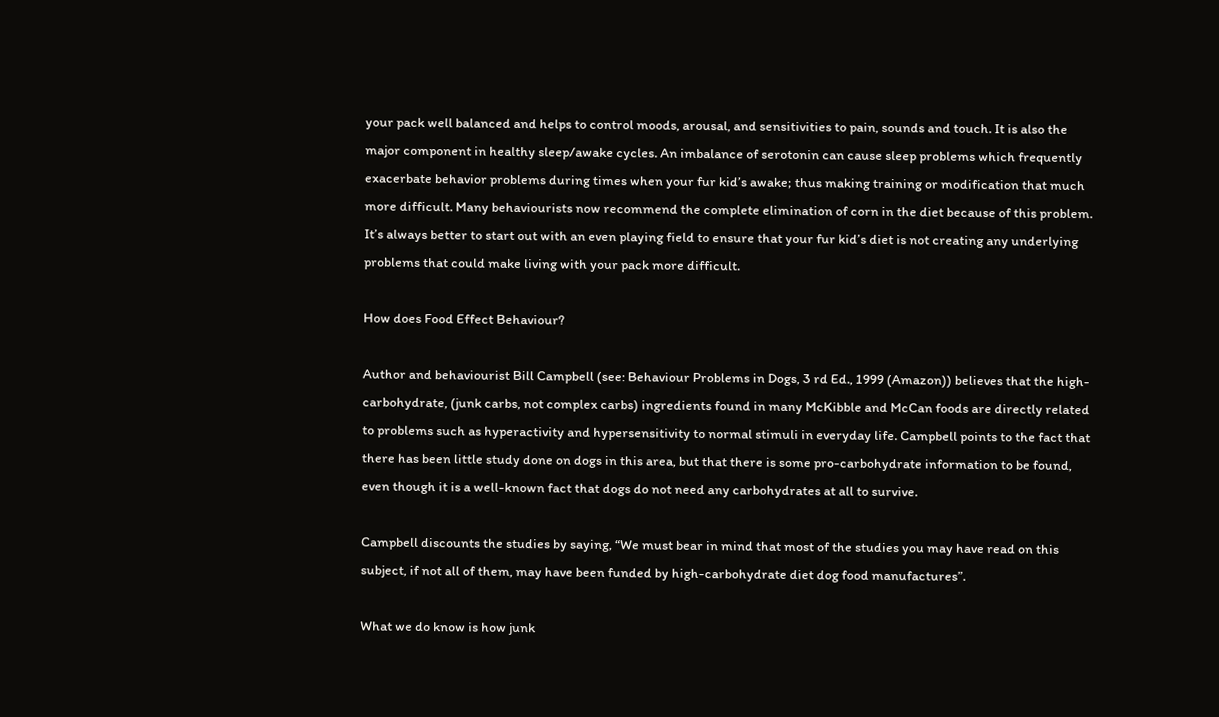your pack well balanced and helps to control moods, arousal, and sensitivities to pain, sounds and touch. It is also the major component in healthy sleep/awake cycles. An imbalance of serotonin can cause sleep problems which frequently exacerbate behavior problems during times when your fur kid’s awake; thus making training or modification that much more difficult. Many behaviourists now recommend the complete elimination of corn in the diet because of this problem. It’s always better to start out with an even playing field to ensure that your fur kid’s diet is not creating any underlying problems that could make living with your pack more difficult.

How does Food Effect Behaviour?

Author and behaviourist Bill Campbell (see: Behaviour Problems in Dogs, 3 rd Ed., 1999 (Amazon)) believes that the high-carbohydrate, (junk carbs, not complex carbs) ingredients found in many McKibble and McCan foods are directly related to problems such as hyperactivity and hypersensitivity to normal stimuli in everyday life. Campbell points to the fact that there has been little study done on dogs in this area, but that there is some pro-carbohydrate information to be found, even though it is a well-known fact that dogs do not need any carbohydrates at all to survive.

Campbell discounts the studies by saying, “We must bear in mind that most of the studies you may have read on this subject, if not all of them, may have been funded by high-carbohydrate diet dog food manufactures”.

What we do know is how junk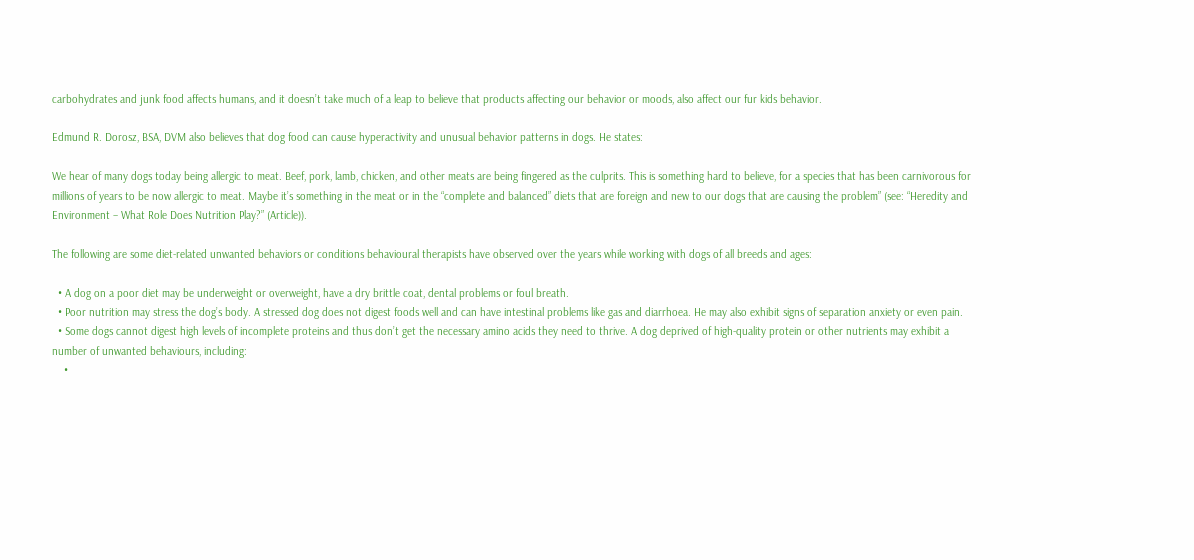carbohydrates and junk food affects humans, and it doesn’t take much of a leap to believe that products affecting our behavior or moods, also affect our fur kids behavior.

Edmund R. Dorosz, BSA, DVM also believes that dog food can cause hyperactivity and unusual behavior patterns in dogs. He states:

We hear of many dogs today being allergic to meat. Beef, pork, lamb, chicken, and other meats are being fingered as the culprits. This is something hard to believe, for a species that has been carnivorous for millions of years to be now allergic to meat. Maybe it’s something in the meat or in the “complete and balanced” diets that are foreign and new to our dogs that are causing the problem” (see: “Heredity and Environment – What Role Does Nutrition Play?” (Article)).

The following are some diet-related unwanted behaviors or conditions behavioural therapists have observed over the years while working with dogs of all breeds and ages:

  • A dog on a poor diet may be underweight or overweight, have a dry brittle coat, dental problems or foul breath.
  • Poor nutrition may stress the dog’s body. A stressed dog does not digest foods well and can have intestinal problems like gas and diarrhoea. He may also exhibit signs of separation anxiety or even pain.
  • Some dogs cannot digest high levels of incomplete proteins and thus don’t get the necessary amino acids they need to thrive. A dog deprived of high-quality protein or other nutrients may exhibit a number of unwanted behaviours, including:
    •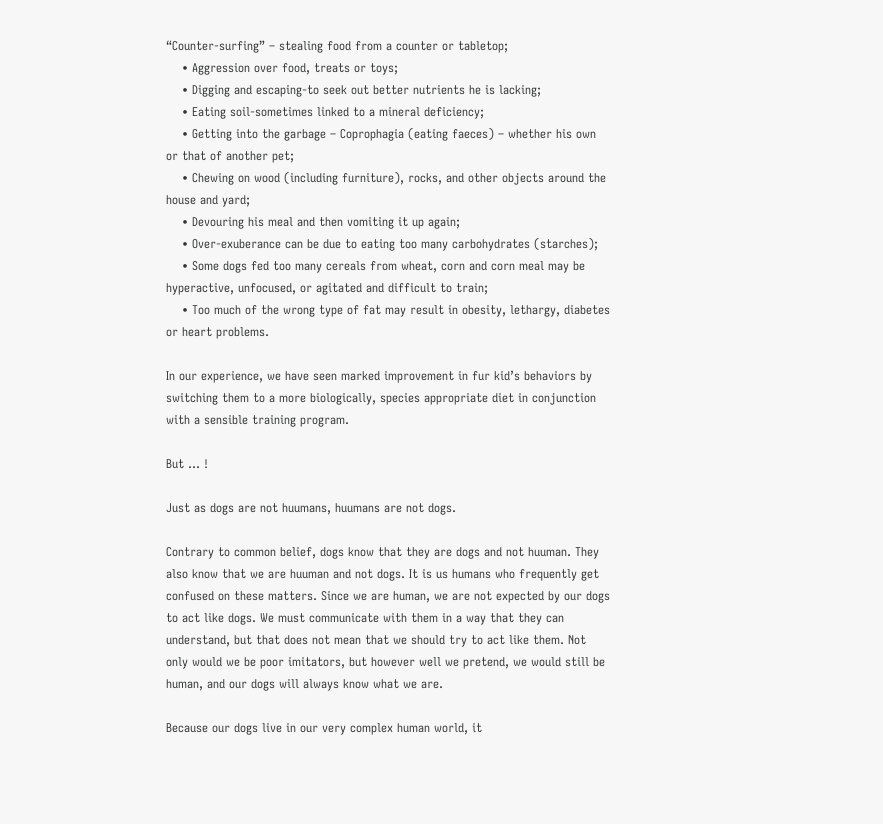“Counter-surfing” – stealing food from a counter or tabletop;
    • Aggression over food, treats or toys;
    • Digging and escaping-to seek out better nutrients he is lacking;
    • Eating soil-sometimes linked to a mineral deficiency;
    • Getting into the garbage – Coprophagia (eating faeces) – whether his own or that of another pet;
    • Chewing on wood (including furniture), rocks, and other objects around the house and yard;
    • Devouring his meal and then vomiting it up again;
    • Over-exuberance can be due to eating too many carbohydrates (starches);
    • Some dogs fed too many cereals from wheat, corn and corn meal may be hyperactive, unfocused, or agitated and difficult to train;
    • Too much of the wrong type of fat may result in obesity, lethargy, diabetes or heart problems.

In our experience, we have seen marked improvement in fur kid’s behaviors by switching them to a more biologically, species appropriate diet in conjunction with a sensible training program.

But … !

Just as dogs are not huumans, huumans are not dogs.

Contrary to common belief, dogs know that they are dogs and not huuman. They also know that we are huuman and not dogs. It is us humans who frequently get confused on these matters. Since we are human, we are not expected by our dogs to act like dogs. We must communicate with them in a way that they can understand, but that does not mean that we should try to act like them. Not only would we be poor imitators, but however well we pretend, we would still be human, and our dogs will always know what we are.

Because our dogs live in our very complex human world, it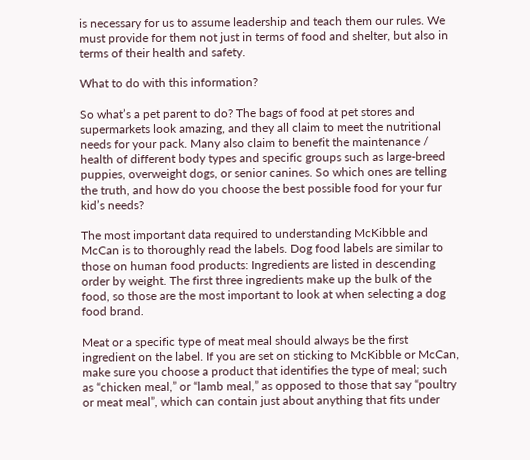is necessary for us to assume leadership and teach them our rules. We must provide for them not just in terms of food and shelter, but also in terms of their health and safety.

What to do with this information?

So what’s a pet parent to do? The bags of food at pet stores and supermarkets look amazing, and they all claim to meet the nutritional needs for your pack. Many also claim to benefit the maintenance / health of different body types and specific groups such as large-breed puppies, overweight dogs, or senior canines. So which ones are telling the truth, and how do you choose the best possible food for your fur kid’s needs?

The most important data required to understanding McKibble and McCan is to thoroughly read the labels. Dog food labels are similar to those on human food products: Ingredients are listed in descending order by weight. The first three ingredients make up the bulk of the food, so those are the most important to look at when selecting a dog food brand.

Meat or a specific type of meat meal should always be the first ingredient on the label. If you are set on sticking to McKibble or McCan, make sure you choose a product that identifies the type of meal; such as “chicken meal,” or “lamb meal,” as opposed to those that say “poultry or meat meal”, which can contain just about anything that fits under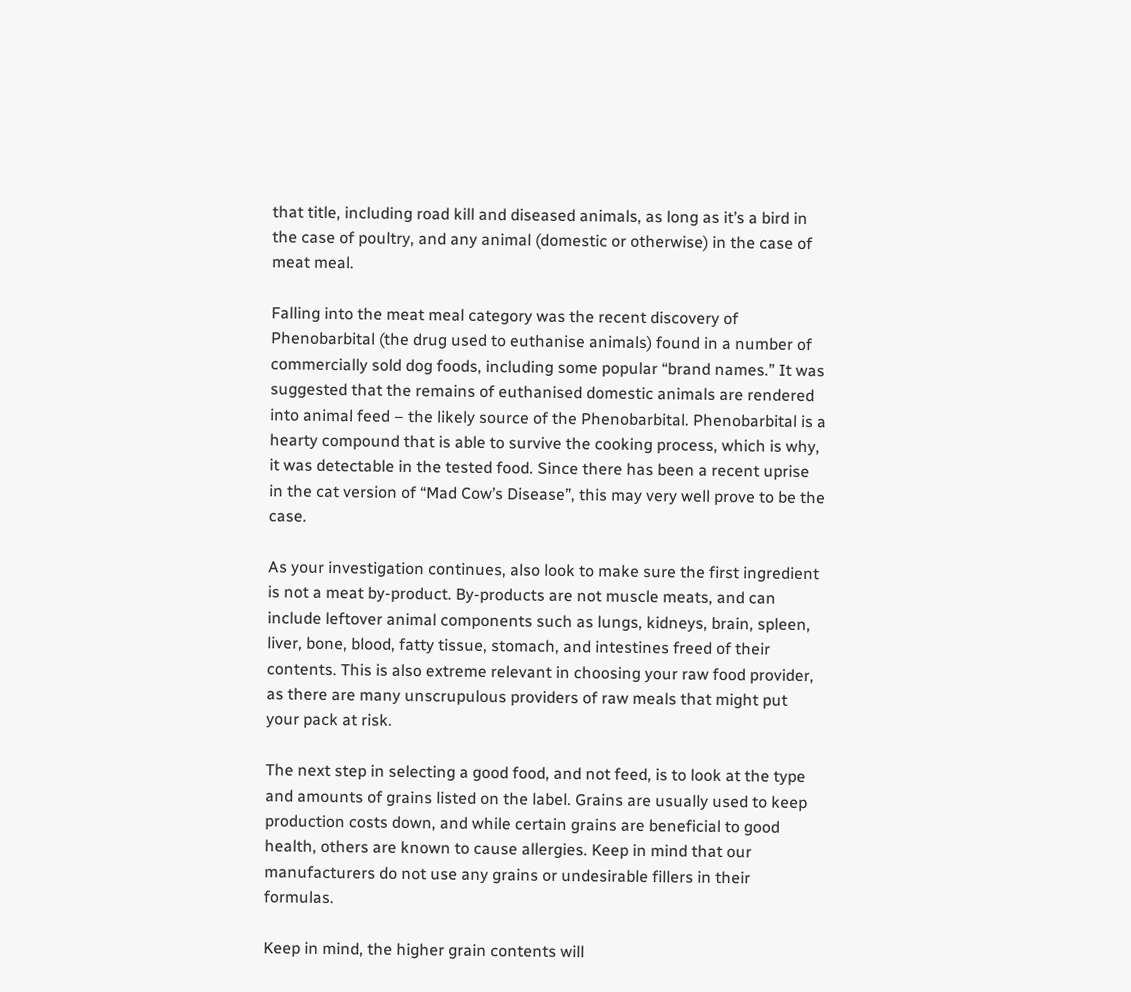that title, including road kill and diseased animals, as long as it’s a bird in the case of poultry, and any animal (domestic or otherwise) in the case of meat meal.

Falling into the meat meal category was the recent discovery of Phenobarbital (the drug used to euthanise animals) found in a number of commercially sold dog foods, including some popular “brand names.” It was suggested that the remains of euthanised domestic animals are rendered into animal feed – the likely source of the Phenobarbital. Phenobarbital is a hearty compound that is able to survive the cooking process, which is why, it was detectable in the tested food. Since there has been a recent uprise in the cat version of “Mad Cow’s Disease”, this may very well prove to be the case.

As your investigation continues, also look to make sure the first ingredient is not a meat by-product. By-products are not muscle meats, and can include leftover animal components such as lungs, kidneys, brain, spleen, liver, bone, blood, fatty tissue, stomach, and intestines freed of their contents. This is also extreme relevant in choosing your raw food provider, as there are many unscrupulous providers of raw meals that might put your pack at risk.

The next step in selecting a good food, and not feed, is to look at the type and amounts of grains listed on the label. Grains are usually used to keep production costs down, and while certain grains are beneficial to good health, others are known to cause allergies. Keep in mind that our manufacturers do not use any grains or undesirable fillers in their formulas.

Keep in mind, the higher grain contents will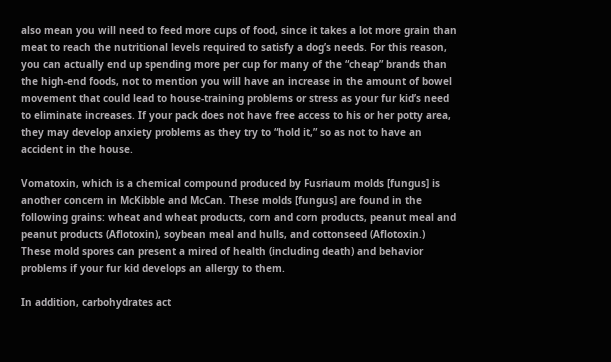also mean you will need to feed more cups of food, since it takes a lot more grain than meat to reach the nutritional levels required to satisfy a dog’s needs. For this reason, you can actually end up spending more per cup for many of the “cheap” brands than the high-end foods, not to mention you will have an increase in the amount of bowel movement that could lead to house-training problems or stress as your fur kid’s need to eliminate increases. If your pack does not have free access to his or her potty area, they may develop anxiety problems as they try to “hold it,” so as not to have an accident in the house.

Vomatoxin, which is a chemical compound produced by Fusriaum molds [fungus] is another concern in McKibble and McCan. These molds [fungus] are found in the following grains: wheat and wheat products, corn and corn products, peanut meal and peanut products (Aflotoxin), soybean meal and hulls, and cottonseed (Aflotoxin.) These mold spores can present a mired of health (including death) and behavior problems if your fur kid develops an allergy to them.

In addition, carbohydrates act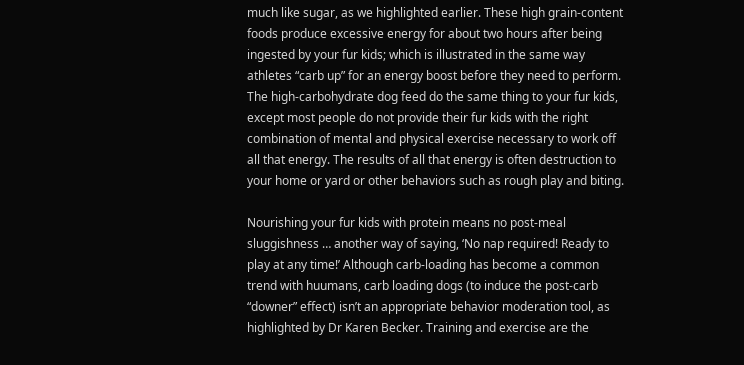much like sugar, as we highlighted earlier. These high grain-content foods produce excessive energy for about two hours after being ingested by your fur kids; which is illustrated in the same way athletes “carb up” for an energy boost before they need to perform. The high-carbohydrate dog feed do the same thing to your fur kids, except most people do not provide their fur kids with the right combination of mental and physical exercise necessary to work off all that energy. The results of all that energy is often destruction to your home or yard or other behaviors such as rough play and biting.

Nourishing your fur kids with protein means no post-meal sluggishness … another way of saying, ‘No nap required! Ready to play at any time!’ Although carb-loading has become a common trend with huumans, carb loading dogs (to induce the post-carb “downer” effect) isn’t an appropriate behavior moderation tool, as highlighted by Dr Karen Becker. Training and exercise are the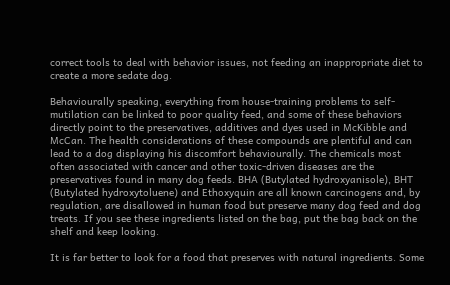correct tools to deal with behavior issues, not feeding an inappropriate diet to create a more sedate dog.

Behaviourally speaking, everything from house-training problems to self-mutilation can be linked to poor quality feed, and some of these behaviors directly point to the preservatives, additives and dyes used in McKibble and McCan. The health considerations of these compounds are plentiful and can lead to a dog displaying his discomfort behaviourally. The chemicals most often associated with cancer and other toxic-driven diseases are the preservatives found in many dog feeds. BHA (Butylated hydroxyanisole), BHT (Butylated hydroxytoluene) and Ethoxyquin are all known carcinogens and, by regulation, are disallowed in human food but preserve many dog feed and dog treats. If you see these ingredients listed on the bag, put the bag back on the shelf and keep looking.

It is far better to look for a food that preserves with natural ingredients. Some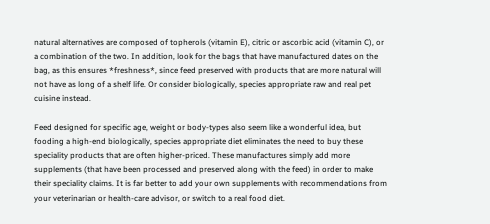natural alternatives are composed of topherols (vitamin E), citric or ascorbic acid (vitamin C), or a combination of the two. In addition, look for the bags that have manufactured dates on the bag, as this ensures *freshness*, since feed preserved with products that are more natural will not have as long of a shelf life. Or consider biologically, species appropriate raw and real pet cuisine instead.

Feed designed for specific age, weight or body-types also seem like a wonderful idea, but fooding a high-end biologically, species appropriate diet eliminates the need to buy these speciality products that are often higher-priced. These manufactures simply add more supplements (that have been processed and preserved along with the feed) in order to make their speciality claims. It is far better to add your own supplements with recommendations from your veterinarian or health-care advisor, or switch to a real food diet.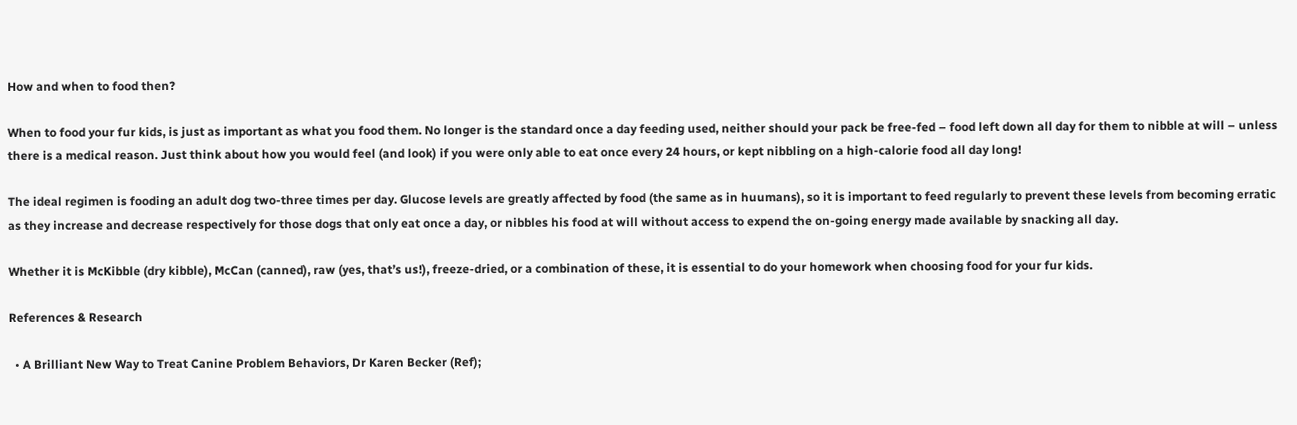How and when to food then?

When to food your fur kids, is just as important as what you food them. No longer is the standard once a day feeding used, neither should your pack be free-fed – food left down all day for them to nibble at will – unless there is a medical reason. Just think about how you would feel (and look) if you were only able to eat once every 24 hours, or kept nibbling on a high-calorie food all day long!

The ideal regimen is fooding an adult dog two-three times per day. Glucose levels are greatly affected by food (the same as in huumans), so it is important to feed regularly to prevent these levels from becoming erratic as they increase and decrease respectively for those dogs that only eat once a day, or nibbles his food at will without access to expend the on-going energy made available by snacking all day.

Whether it is McKibble (dry kibble), McCan (canned), raw (yes, that’s us!), freeze-dried, or a combination of these, it is essential to do your homework when choosing food for your fur kids.

References & Research

  • A Brilliant New Way to Treat Canine Problem Behaviors, Dr Karen Becker (Ref);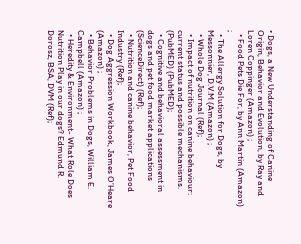• Dogs, a New Understanding of Canine Origin, Behavior and Evolution, by Ray and Loren Coppinger (Amazon) ;
  • Food Pets Die For, by Ann Martin (Amazon) ;
  • The Allergy Solution for Dogs, by Messonnier, D.V.M (Amazon) ;
  • Whole Dog Journal (Ref);
  • Impact of nutrition on canine behaviour: current status and possible mechanisms. (PubMED) (PubMED);
  • Cognitive and behavioral assessment in dogs and pet food market applications (ScienceDirect) (Ref);
  • Nutrition and canine behavior, Pet Food Industry (Ref);
  • Dog Aggression Workbook, James O’Heare (Amazon) ;
  • Behavior Problems in Dogs, William E. Campbell (Amazon) ;
  • Heredity & Environment- What Role Does Nutrition Play in our dogs? Edmund R. Dorosz, BSA, DVM (Ref);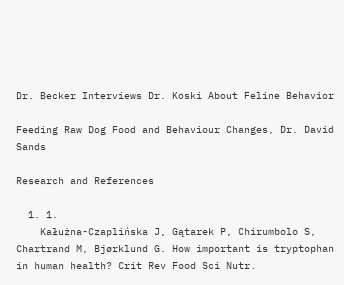Dr. Becker Interviews Dr. Koski About Feline Behavior

Feeding Raw Dog Food and Behaviour Changes, Dr. David Sands

Research and References

  1. 1.
    Kałużna-Czaplińska J, Gątarek P, Chirumbolo S, Chartrand M, Bjørklund G. How important is tryptophan in human health? Crit Rev Food Sci Nutr.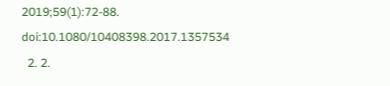2019;59(1):72-88. doi:10.1080/10408398.2017.1357534
  2. 2.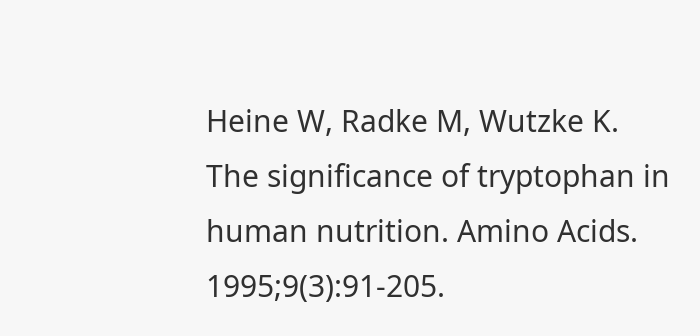Heine W, Radke M, Wutzke K. The significance of tryptophan in human nutrition. Amino Acids. 1995;9(3):91-205.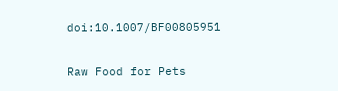doi:10.1007/BF00805951

Raw Food for Pets